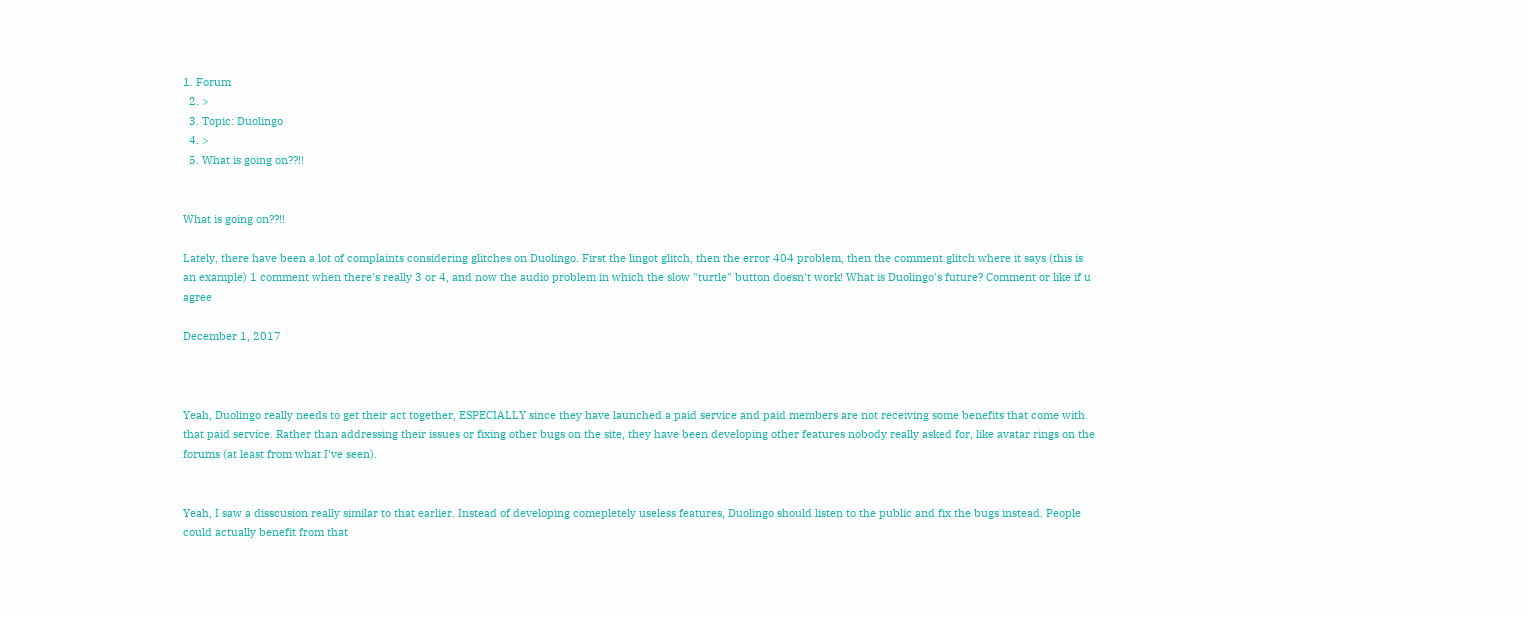1. Forum
  2. >
  3. Topic: Duolingo
  4. >
  5. What is going on??!!


What is going on??!!

Lately, there have been a lot of complaints considering glitches on Duolingo. First the lingot glitch, then the error 404 problem, then the comment glitch where it says (this is an example) 1 comment when there's really 3 or 4, and now the audio problem in which the slow "turtle" button doesn't work! What is Duolingo's future? Comment or like if u agree

December 1, 2017



Yeah, Duolingo really needs to get their act together, ESPECIALLY since they have launched a paid service and paid members are not receiving some benefits that come with that paid service. Rather than addressing their issues or fixing other bugs on the site, they have been developing other features nobody really asked for, like avatar rings on the forums (at least from what I've seen).


Yeah, I saw a disscusion really similar to that earlier. Instead of developing comepletely useless features, Duolingo should listen to the public and fix the bugs instead. People could actually benefit from that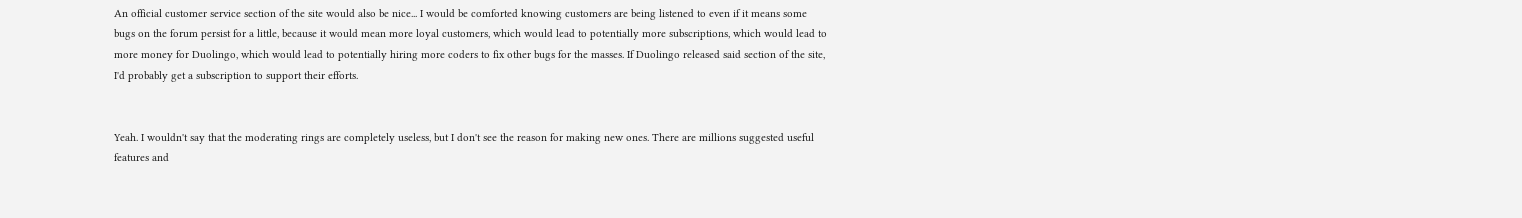An official customer service section of the site would also be nice... I would be comforted knowing customers are being listened to even if it means some bugs on the forum persist for a little, because it would mean more loyal customers, which would lead to potentially more subscriptions, which would lead to more money for Duolingo, which would lead to potentially hiring more coders to fix other bugs for the masses. If Duolingo released said section of the site, I'd probably get a subscription to support their efforts.


Yeah. I wouldn't say that the moderating rings are completely useless, but I don't see the reason for making new ones. There are millions suggested useful features and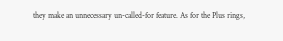they make an unnecessary un-called-for feature. As for the Plus rings,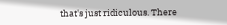that's just ridiculous. There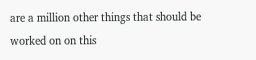are a million other things that should be worked on on this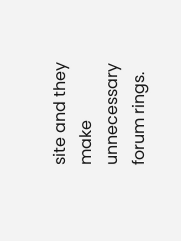site and they make unnecessary forum rings.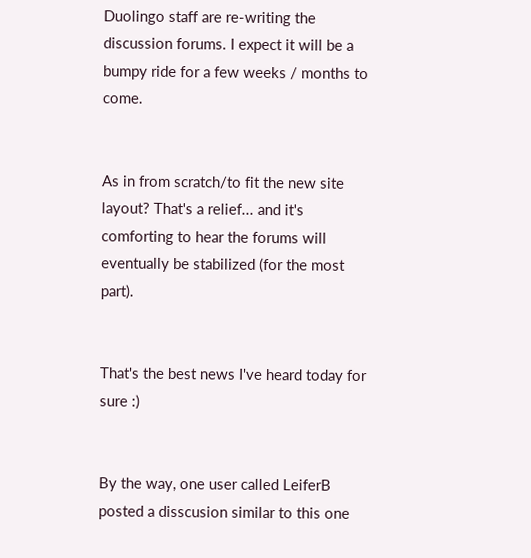Duolingo staff are re-writing the discussion forums. I expect it will be a bumpy ride for a few weeks / months to come.


As in from scratch/to fit the new site layout? That's a relief... and it's comforting to hear the forums will eventually be stabilized (for the most part).


That's the best news I've heard today for sure :)


By the way, one user called LeiferB posted a disscusion similar to this one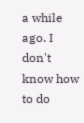a while ago. I don't know how to do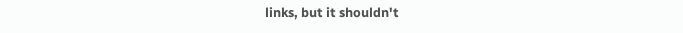links, but it shouldn't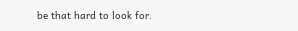be that hard to look for.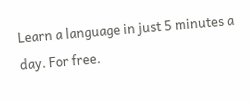Learn a language in just 5 minutes a day. For free.